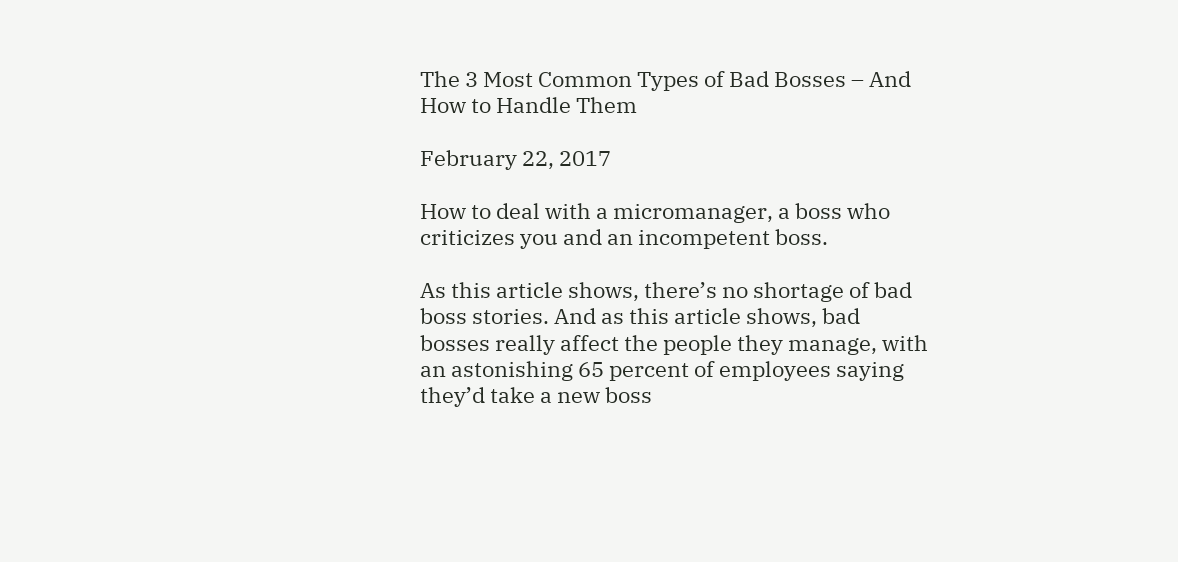The 3 Most Common Types of Bad Bosses – And How to Handle Them

February 22, 2017

How to deal with a micromanager, a boss who criticizes you and an incompetent boss.

As this article shows, there’s no shortage of bad boss stories. And as this article shows, bad bosses really affect the people they manage, with an astonishing 65 percent of employees saying they’d take a new boss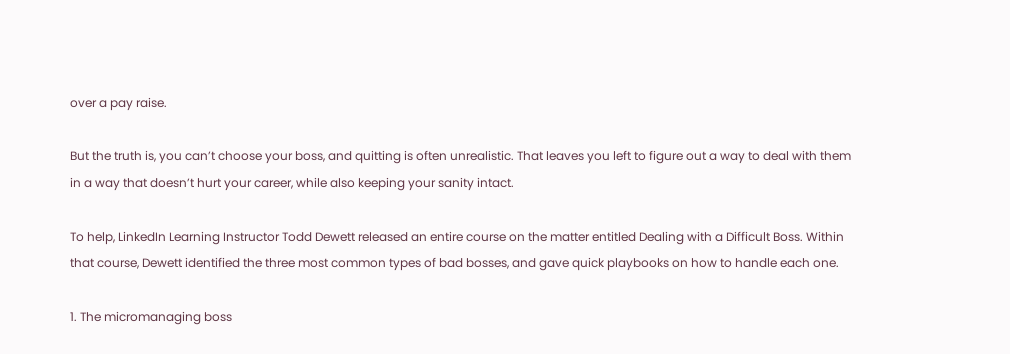over a pay raise.

But the truth is, you can’t choose your boss, and quitting is often unrealistic. That leaves you left to figure out a way to deal with them in a way that doesn’t hurt your career, while also keeping your sanity intact.

To help, LinkedIn Learning Instructor Todd Dewett released an entire course on the matter entitled Dealing with a Difficult Boss. Within that course, Dewett identified the three most common types of bad bosses, and gave quick playbooks on how to handle each one.

1. The micromanaging boss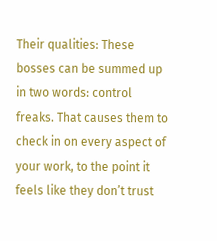Their qualities: These bosses can be summed up in two words: control freaks. That causes them to check in on every aspect of your work, to the point it feels like they don’t trust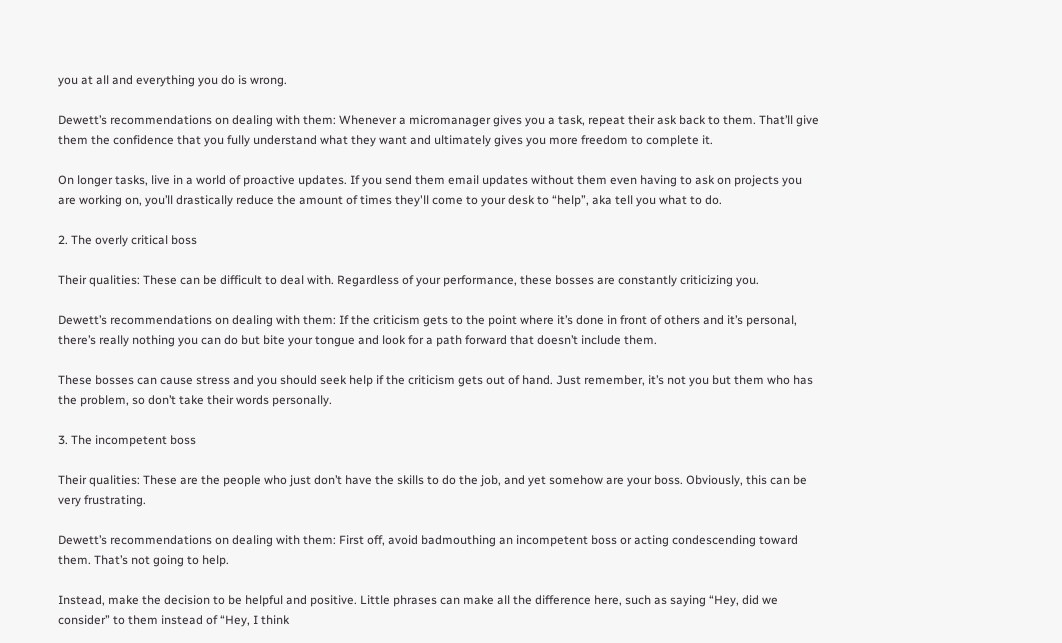you at all and everything you do is wrong.

Dewett’s recommendations on dealing with them: Whenever a micromanager gives you a task, repeat their ask back to them. That’ll give them the confidence that you fully understand what they want and ultimately gives you more freedom to complete it.

On longer tasks, live in a world of proactive updates. If you send them email updates without them even having to ask on projects you are working on, you’ll drastically reduce the amount of times they'll come to your desk to “help”, aka tell you what to do.

2. The overly critical boss

Their qualities: These can be difficult to deal with. Regardless of your performance, these bosses are constantly criticizing you.

Dewett’s recommendations on dealing with them: If the criticism gets to the point where it’s done in front of others and it’s personal, there’s really nothing you can do but bite your tongue and look for a path forward that doesn’t include them.

These bosses can cause stress and you should seek help if the criticism gets out of hand. Just remember, it’s not you but them who has the problem, so don’t take their words personally.

3. The incompetent boss

Their qualities: These are the people who just don’t have the skills to do the job, and yet somehow are your boss. Obviously, this can be very frustrating.

Dewett’s recommendations on dealing with them: First off, avoid badmouthing an incompetent boss or acting condescending toward them. That’s not going to help.

Instead, make the decision to be helpful and positive. Little phrases can make all the difference here, such as saying “Hey, did we consider” to them instead of “Hey, I think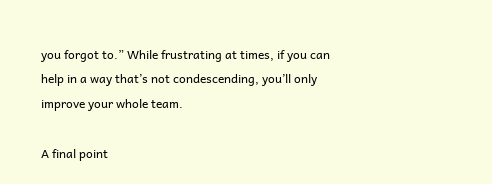you forgot to.” While frustrating at times, if you can help in a way that’s not condescending, you’ll only improve your whole team.

A final point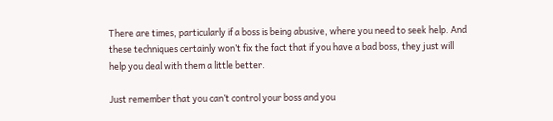There are times, particularly if a boss is being abusive, where you need to seek help. And these techniques certainly won’t fix the fact that if you have a bad boss, they just will help you deal with them a little better.

Just remember that you can’t control your boss and you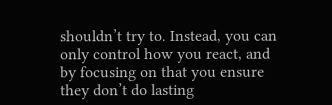shouldn’t try to. Instead, you can only control how you react, and by focusing on that you ensure they don’t do lasting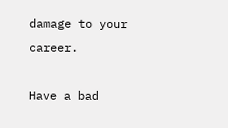damage to your career.

Have a bad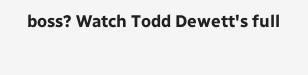boss? Watch Todd Dewett's full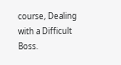course, Dealing with a Difficult Boss.